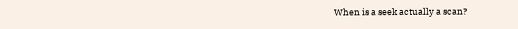When is a seek actually a scan?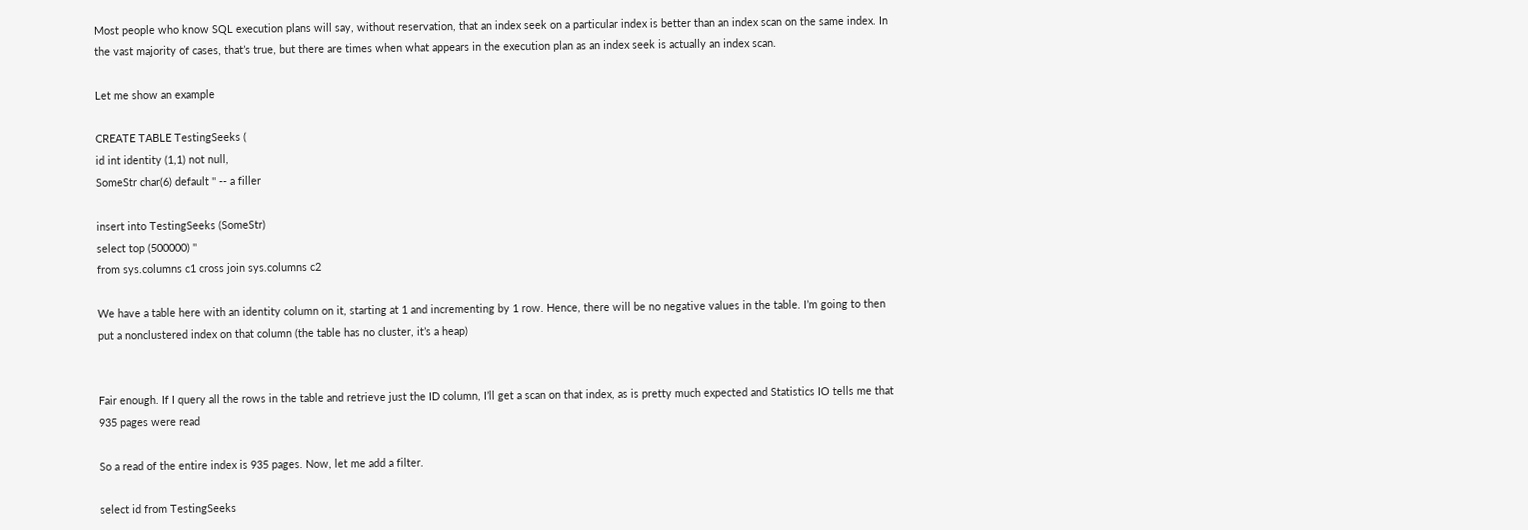Most people who know SQL execution plans will say, without reservation, that an index seek on a particular index is better than an index scan on the same index. In the vast majority of cases, that’s true, but there are times when what appears in the execution plan as an index seek is actually an index scan.

Let me show an example

CREATE TABLE TestingSeeks (
id int identity (1,1) not null,
SomeStr char(6) default '' -- a filler

insert into TestingSeeks (SomeStr)
select top (500000) ''
from sys.columns c1 cross join sys.columns c2

We have a table here with an identity column on it, starting at 1 and incrementing by 1 row. Hence, there will be no negative values in the table. I’m going to then put a nonclustered index on that column (the table has no cluster, it’s a heap)


Fair enough. If I query all the rows in the table and retrieve just the ID column, I’ll get a scan on that index, as is pretty much expected and Statistics IO tells me that 935 pages were read

So a read of the entire index is 935 pages. Now, let me add a filter.

select id from TestingSeeks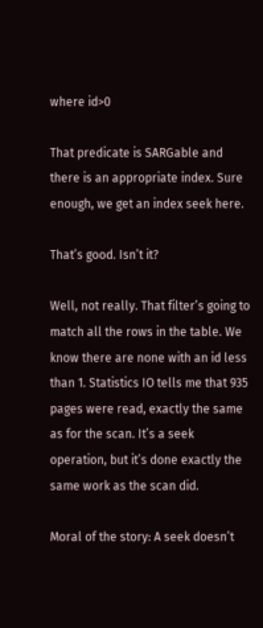where id>0

That predicate is SARGable and there is an appropriate index. Sure enough, we get an index seek here.

That’s good. Isn’t it?

Well, not really. That filter’s going to match all the rows in the table. We know there are none with an id less than 1. Statistics IO tells me that 935 pages were read, exactly the same as for the scan. It’s a seek operation, but it’s done exactly the same work as the scan did.

Moral of the story: A seek doesn’t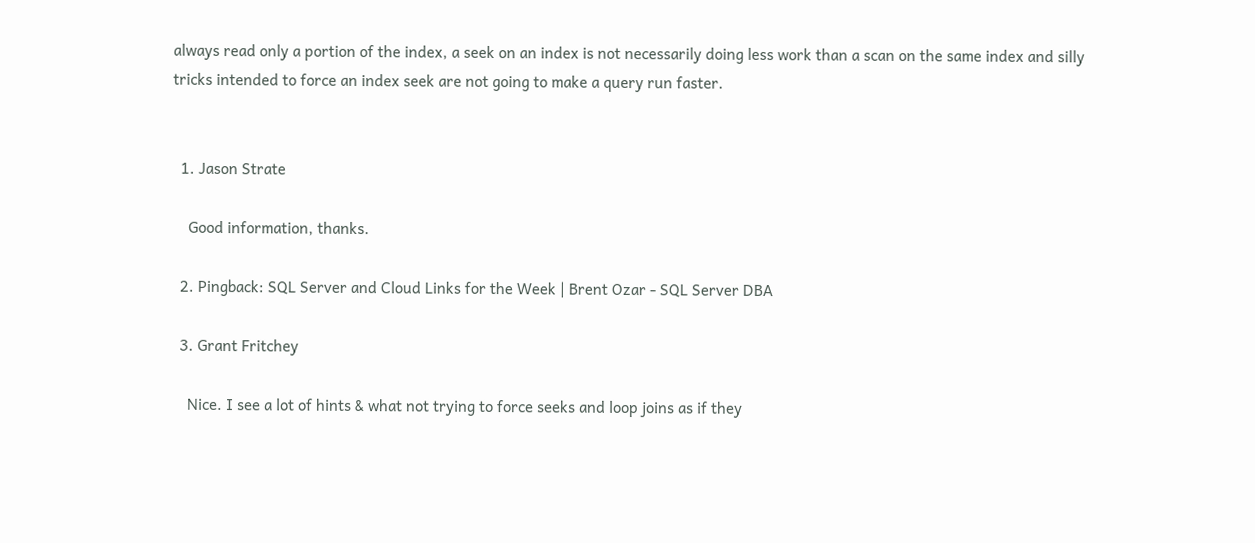always read only a portion of the index, a seek on an index is not necessarily doing less work than a scan on the same index and silly tricks intended to force an index seek are not going to make a query run faster.


  1. Jason Strate

    Good information, thanks.

  2. Pingback: SQL Server and Cloud Links for the Week | Brent Ozar - SQL Server DBA

  3. Grant Fritchey

    Nice. I see a lot of hints & what not trying to force seeks and loop joins as if they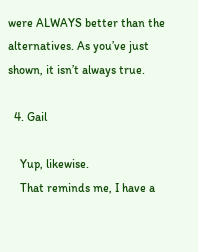were ALWAYS better than the alternatives. As you’ve just shown, it isn’t always true.

  4. Gail

    Yup, likewise.
    That reminds me, I have a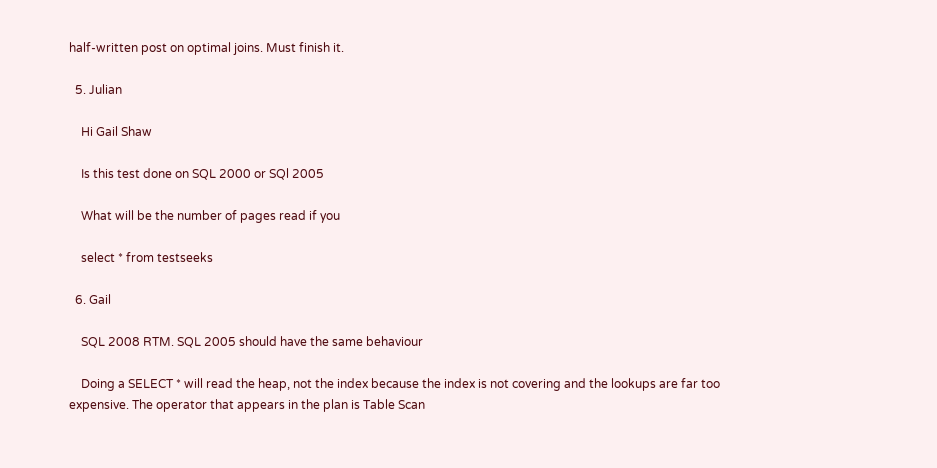half-written post on optimal joins. Must finish it.

  5. Julian

    Hi Gail Shaw

    Is this test done on SQL 2000 or SQl 2005

    What will be the number of pages read if you

    select * from testseeks

  6. Gail

    SQL 2008 RTM. SQL 2005 should have the same behaviour

    Doing a SELECT * will read the heap, not the index because the index is not covering and the lookups are far too expensive. The operator that appears in the plan is Table Scan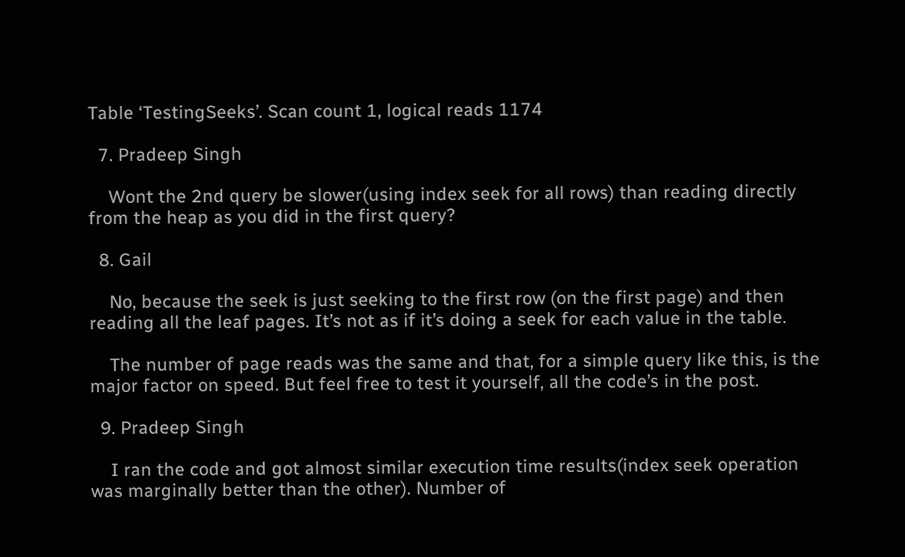Table ‘TestingSeeks’. Scan count 1, logical reads 1174

  7. Pradeep Singh

    Wont the 2nd query be slower(using index seek for all rows) than reading directly from the heap as you did in the first query?

  8. Gail

    No, because the seek is just seeking to the first row (on the first page) and then reading all the leaf pages. It’s not as if it’s doing a seek for each value in the table.

    The number of page reads was the same and that, for a simple query like this, is the major factor on speed. But feel free to test it yourself, all the code’s in the post.

  9. Pradeep Singh

    I ran the code and got almost similar execution time results(index seek operation was marginally better than the other). Number of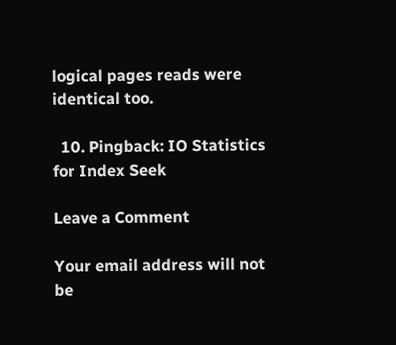logical pages reads were identical too.

  10. Pingback: IO Statistics for Index Seek

Leave a Comment

Your email address will not be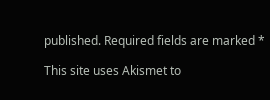published. Required fields are marked *

This site uses Akismet to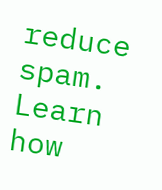reduce spam. Learn how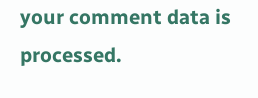your comment data is processed.